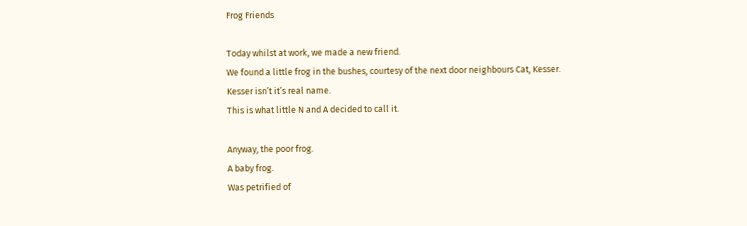Frog Friends

Today whilst at work, we made a new friend.
We found a little frog in the bushes, courtesy of the next door neighbours Cat, Kesser.
Kesser isn’t it’s real name.
This is what little N and A decided to call it.

Anyway, the poor frog.
A baby frog.
Was petrified of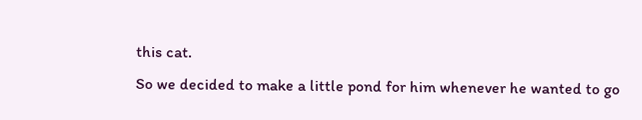this cat.
So we decided to make a little pond for him whenever he wanted to go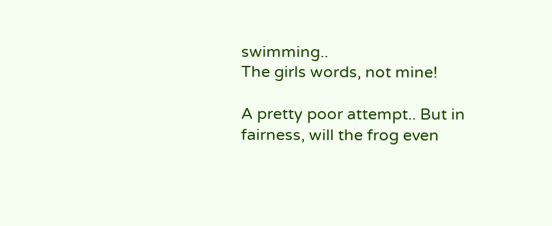swimming..
The girls words, not mine!

A pretty poor attempt.. But in fairness, will the frog even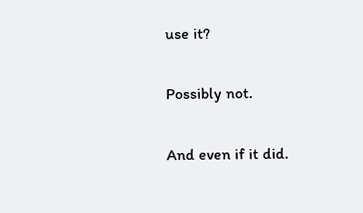use it?

Possibly not.

And even if it did.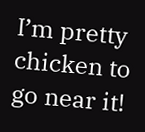I’m pretty chicken to go near it!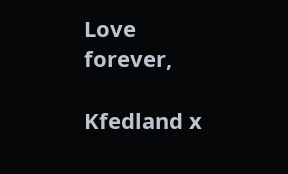Love forever,

Kfedland x